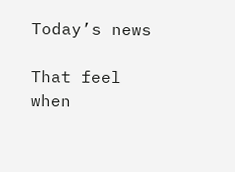Today’s news

That feel when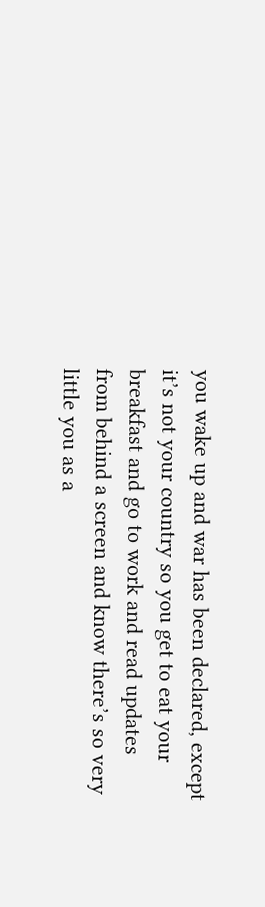you wake up and war has been declared, except it’s not your country so you get to eat your breakfast and go to work and read updates from behind a screen and know there’s so very little you as a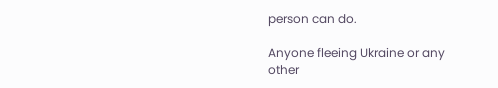person can do.

Anyone fleeing Ukraine or any other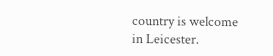country is welcome in Leicester.